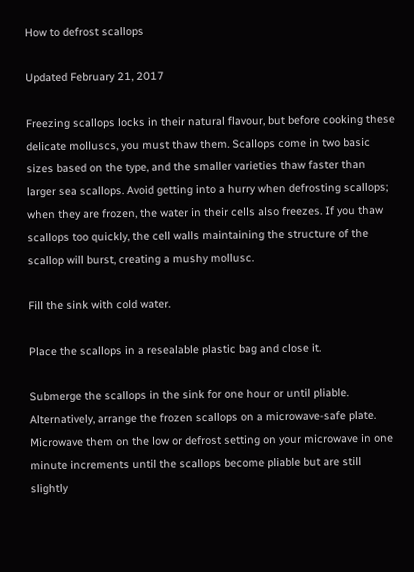How to defrost scallops

Updated February 21, 2017

Freezing scallops locks in their natural flavour, but before cooking these delicate molluscs, you must thaw them. Scallops come in two basic sizes based on the type, and the smaller varieties thaw faster than larger sea scallops. Avoid getting into a hurry when defrosting scallops; when they are frozen, the water in their cells also freezes. If you thaw scallops too quickly, the cell walls maintaining the structure of the scallop will burst, creating a mushy mollusc.

Fill the sink with cold water.

Place the scallops in a resealable plastic bag and close it.

Submerge the scallops in the sink for one hour or until pliable. Alternatively, arrange the frozen scallops on a microwave-safe plate. Microwave them on the low or defrost setting on your microwave in one minute increments until the scallops become pliable but are still slightly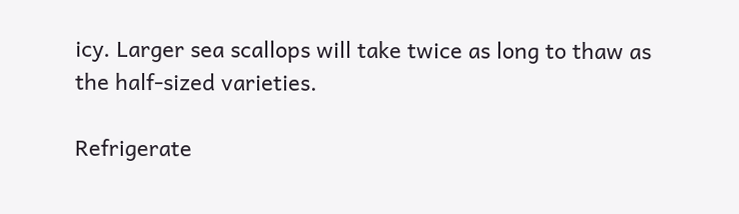icy. Larger sea scallops will take twice as long to thaw as the half-sized varieties.

Refrigerate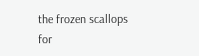the frozen scallops for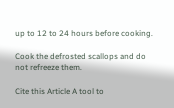up to 12 to 24 hours before cooking.

Cook the defrosted scallops and do not refreeze them.

Cite this Article A tool to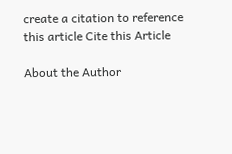create a citation to reference this article Cite this Article

About the Author